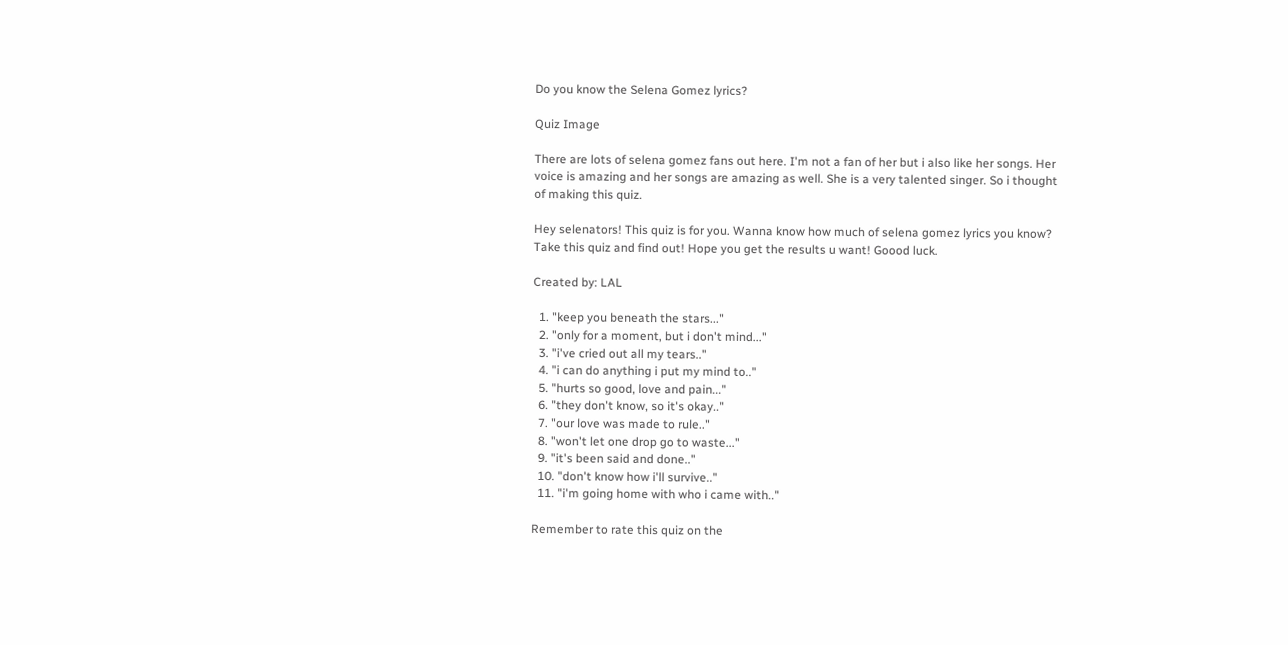Do you know the Selena Gomez lyrics?

Quiz Image

There are lots of selena gomez fans out here. I'm not a fan of her but i also like her songs. Her voice is amazing and her songs are amazing as well. She is a very talented singer. So i thought of making this quiz.

Hey selenators! This quiz is for you. Wanna know how much of selena gomez lyrics you know? Take this quiz and find out! Hope you get the results u want! Goood luck.

Created by: LAL

  1. "keep you beneath the stars..."
  2. "only for a moment, but i don't mind..."
  3. "i've cried out all my tears.."
  4. "i can do anything i put my mind to.."
  5. "hurts so good, love and pain..."
  6. "they don't know, so it's okay.."
  7. "our love was made to rule.."
  8. "won't let one drop go to waste..."
  9. "it's been said and done.."
  10. "don't know how i'll survive.."
  11. "i'm going home with who i came with.."

Remember to rate this quiz on the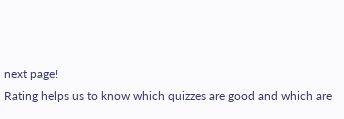next page!
Rating helps us to know which quizzes are good and which are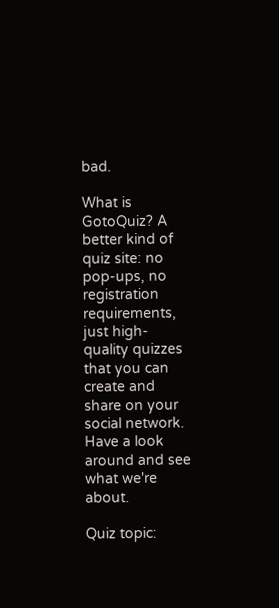bad.

What is GotoQuiz? A better kind of quiz site: no pop-ups, no registration requirements, just high-quality quizzes that you can create and share on your social network. Have a look around and see what we're about.

Quiz topic: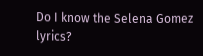Do I know the Selena Gomez lyrics?